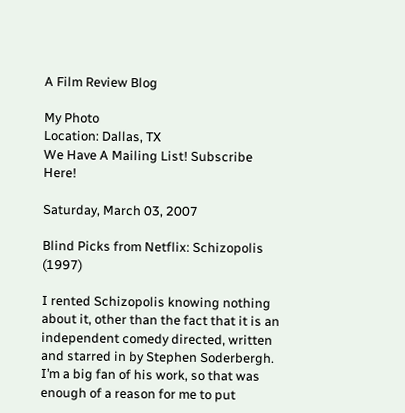A Film Review Blog

My Photo
Location: Dallas, TX
We Have A Mailing List! Subscribe Here!

Saturday, March 03, 2007

Blind Picks from Netflix: Schizopolis (1997)

I rented Schizopolis knowing nothing about it, other than the fact that it is an independent comedy directed, written and starred in by Stephen Soderbergh. I’m a big fan of his work, so that was enough of a reason for me to put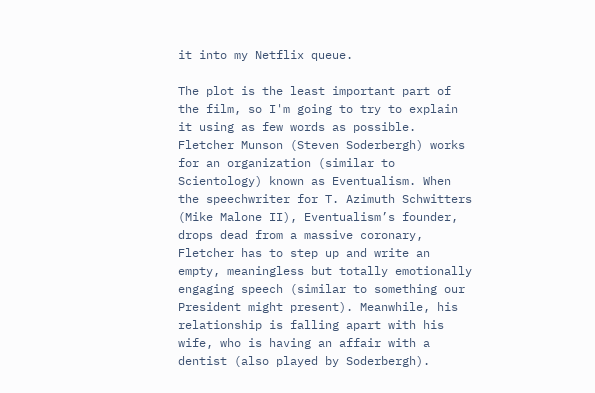it into my Netflix queue.

The plot is the least important part of the film, so I'm going to try to explain it using as few words as possible. Fletcher Munson (Steven Soderbergh) works for an organization (similar to Scientology) known as Eventualism. When the speechwriter for T. Azimuth Schwitters (Mike Malone II), Eventualism’s founder, drops dead from a massive coronary, Fletcher has to step up and write an empty, meaningless but totally emotionally engaging speech (similar to something our President might present). Meanwhile, his relationship is falling apart with his wife, who is having an affair with a dentist (also played by Soderbergh).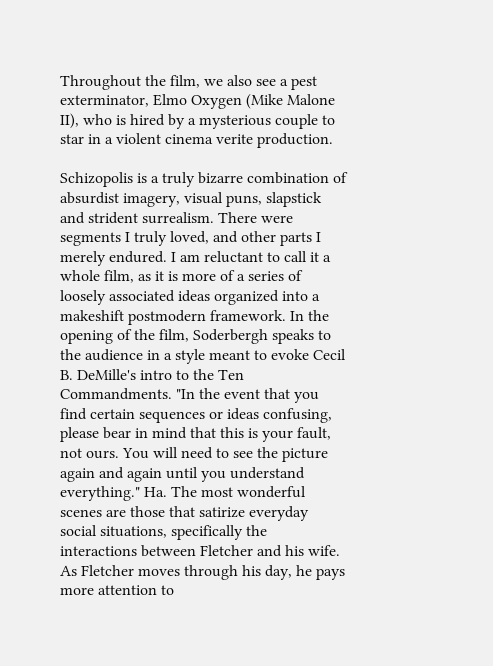Throughout the film, we also see a pest exterminator, Elmo Oxygen (Mike Malone II), who is hired by a mysterious couple to star in a violent cinema verite production.

Schizopolis is a truly bizarre combination of absurdist imagery, visual puns, slapstick and strident surrealism. There were segments I truly loved, and other parts I merely endured. I am reluctant to call it a whole film, as it is more of a series of loosely associated ideas organized into a makeshift postmodern framework. In the opening of the film, Soderbergh speaks to the audience in a style meant to evoke Cecil B. DeMille's intro to the Ten Commandments. "In the event that you find certain sequences or ideas confusing, please bear in mind that this is your fault, not ours. You will need to see the picture again and again until you understand everything." Ha. The most wonderful scenes are those that satirize everyday social situations, specifically the interactions between Fletcher and his wife. As Fletcher moves through his day, he pays more attention to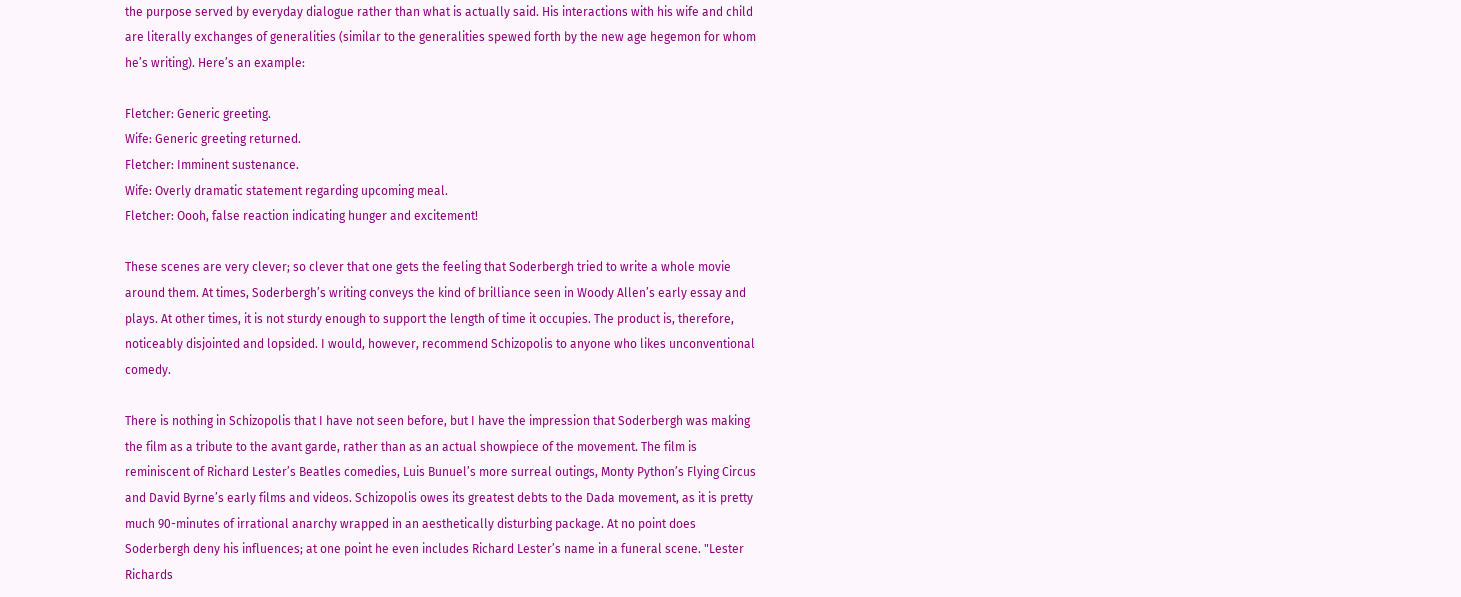the purpose served by everyday dialogue rather than what is actually said. His interactions with his wife and child are literally exchanges of generalities (similar to the generalities spewed forth by the new age hegemon for whom he’s writing). Here’s an example:

Fletcher: Generic greeting.
Wife: Generic greeting returned.
Fletcher: Imminent sustenance.
Wife: Overly dramatic statement regarding upcoming meal.
Fletcher: Oooh, false reaction indicating hunger and excitement!

These scenes are very clever; so clever that one gets the feeling that Soderbergh tried to write a whole movie around them. At times, Soderbergh’s writing conveys the kind of brilliance seen in Woody Allen’s early essay and plays. At other times, it is not sturdy enough to support the length of time it occupies. The product is, therefore, noticeably disjointed and lopsided. I would, however, recommend Schizopolis to anyone who likes unconventional comedy.

There is nothing in Schizopolis that I have not seen before, but I have the impression that Soderbergh was making the film as a tribute to the avant garde, rather than as an actual showpiece of the movement. The film is reminiscent of Richard Lester’s Beatles comedies, Luis Bunuel’s more surreal outings, Monty Python’s Flying Circus and David Byrne’s early films and videos. Schizopolis owes its greatest debts to the Dada movement, as it is pretty much 90-minutes of irrational anarchy wrapped in an aesthetically disturbing package. At no point does Soderbergh deny his influences; at one point he even includes Richard Lester’s name in a funeral scene. "Lester Richards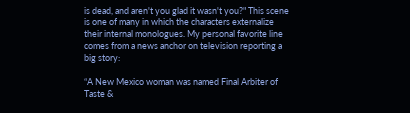is dead, and aren't you glad it wasn't you?" This scene is one of many in which the characters externalize their internal monologues. My personal favorite line comes from a news anchor on television reporting a big story:

“A New Mexico woman was named Final Arbiter of Taste &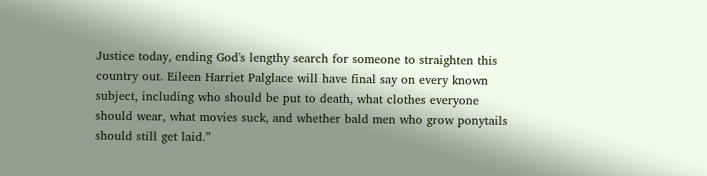Justice today, ending God's lengthy search for someone to straighten this country out. Eileen Harriet Palglace will have final say on every known subject, including who should be put to death, what clothes everyone should wear, what movies suck, and whether bald men who grow ponytails should still get laid.”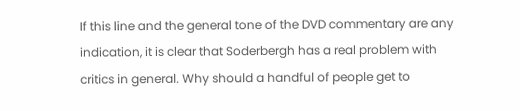If this line and the general tone of the DVD commentary are any indication, it is clear that Soderbergh has a real problem with critics in general. Why should a handful of people get to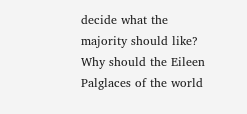decide what the majority should like? Why should the Eileen Palglaces of the world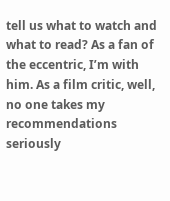tell us what to watch and what to read? As a fan of the eccentric, I’m with him. As a film critic, well, no one takes my recommendations seriously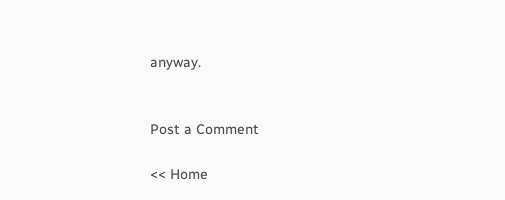anyway.


Post a Comment

<< Home